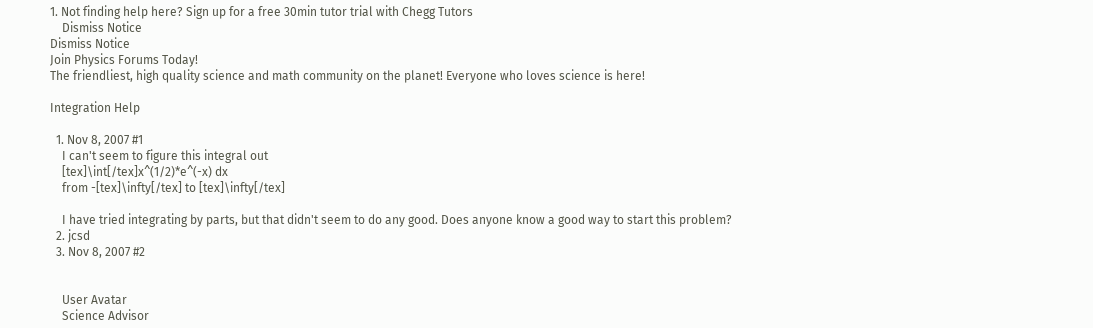1. Not finding help here? Sign up for a free 30min tutor trial with Chegg Tutors
    Dismiss Notice
Dismiss Notice
Join Physics Forums Today!
The friendliest, high quality science and math community on the planet! Everyone who loves science is here!

Integration Help

  1. Nov 8, 2007 #1
    I can't seem to figure this integral out
    [tex]\int[/tex]x^(1/2)*e^(-x) dx
    from -[tex]\infty[/tex] to [tex]\infty[/tex]

    I have tried integrating by parts, but that didn't seem to do any good. Does anyone know a good way to start this problem?
  2. jcsd
  3. Nov 8, 2007 #2


    User Avatar
    Science Advisor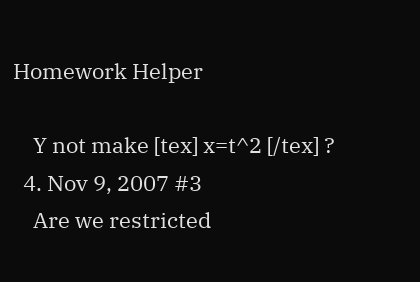Homework Helper

    Y not make [tex] x=t^2 [/tex] ?
  4. Nov 9, 2007 #3
    Are we restricted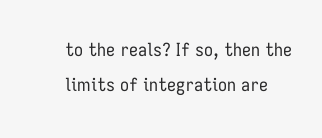to the reals? If so, then the limits of integration are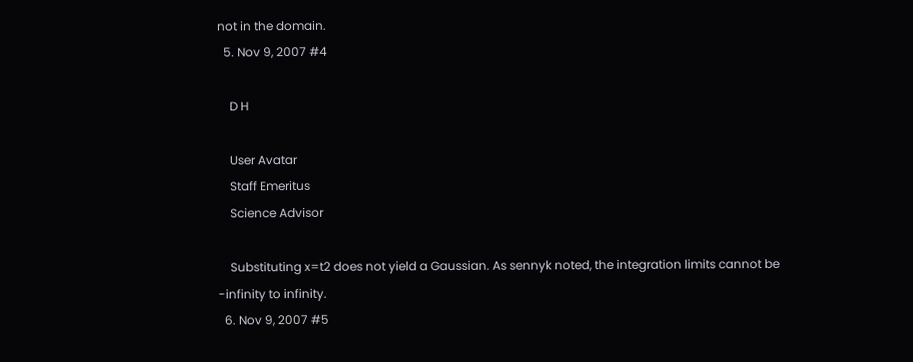not in the domain.
  5. Nov 9, 2007 #4

    D H

    User Avatar
    Staff Emeritus
    Science Advisor

    Substituting x=t2 does not yield a Gaussian. As sennyk noted, the integration limits cannot be -infinity to infinity.
  6. Nov 9, 2007 #5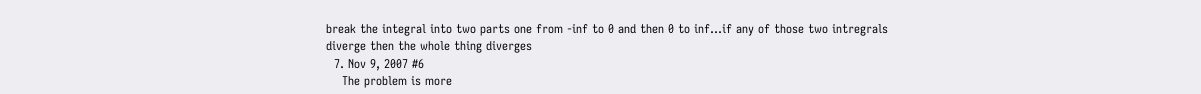break the integral into two parts one from -inf to 0 and then 0 to inf...if any of those two intregrals diverge then the whole thing diverges
  7. Nov 9, 2007 #6
    The problem is more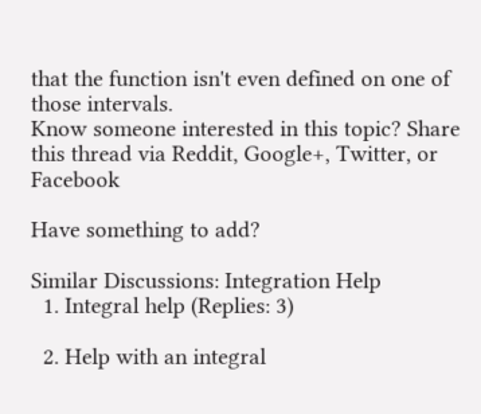that the function isn't even defined on one of those intervals.
Know someone interested in this topic? Share this thread via Reddit, Google+, Twitter, or Facebook

Have something to add?

Similar Discussions: Integration Help
  1. Integral help (Replies: 3)

  2. Help with an integral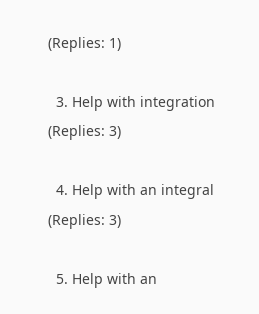(Replies: 1)

  3. Help with integration (Replies: 3)

  4. Help with an integral (Replies: 3)

  5. Help with an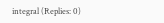integral (Replies: 0)